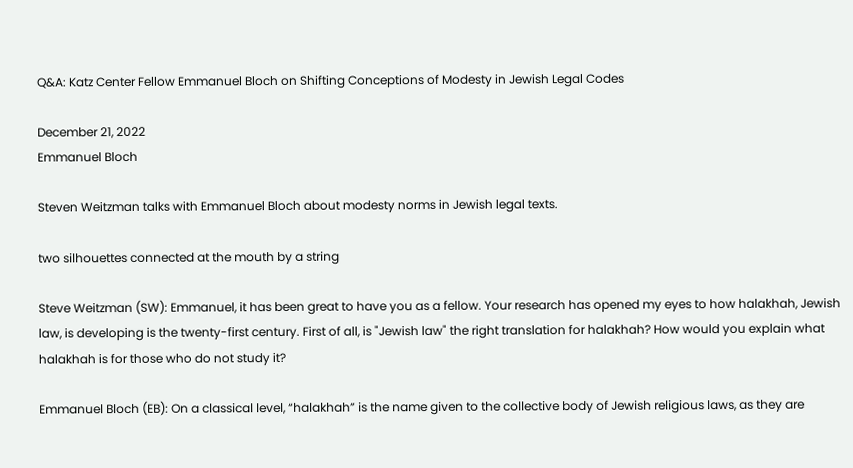Q&A: Katz Center Fellow Emmanuel Bloch on Shifting Conceptions of Modesty in Jewish Legal Codes

December 21, 2022
Emmanuel Bloch

Steven Weitzman talks with Emmanuel Bloch about modesty norms in Jewish legal texts.

two silhouettes connected at the mouth by a string

Steve Weitzman (SW): Emmanuel, it has been great to have you as a fellow. Your research has opened my eyes to how halakhah, Jewish law, is developing is the twenty-first century. First of all, is "Jewish law" the right translation for halakhah? How would you explain what halakhah is for those who do not study it?

Emmanuel Bloch (EB): On a classical level, “halakhah” is the name given to the collective body of Jewish religious laws, as they are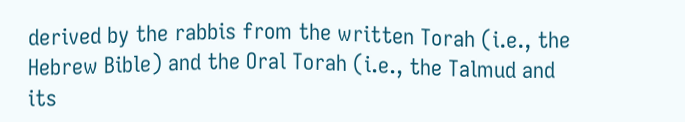derived by the rabbis from the written Torah (i.e., the Hebrew Bible) and the Oral Torah (i.e., the Talmud and its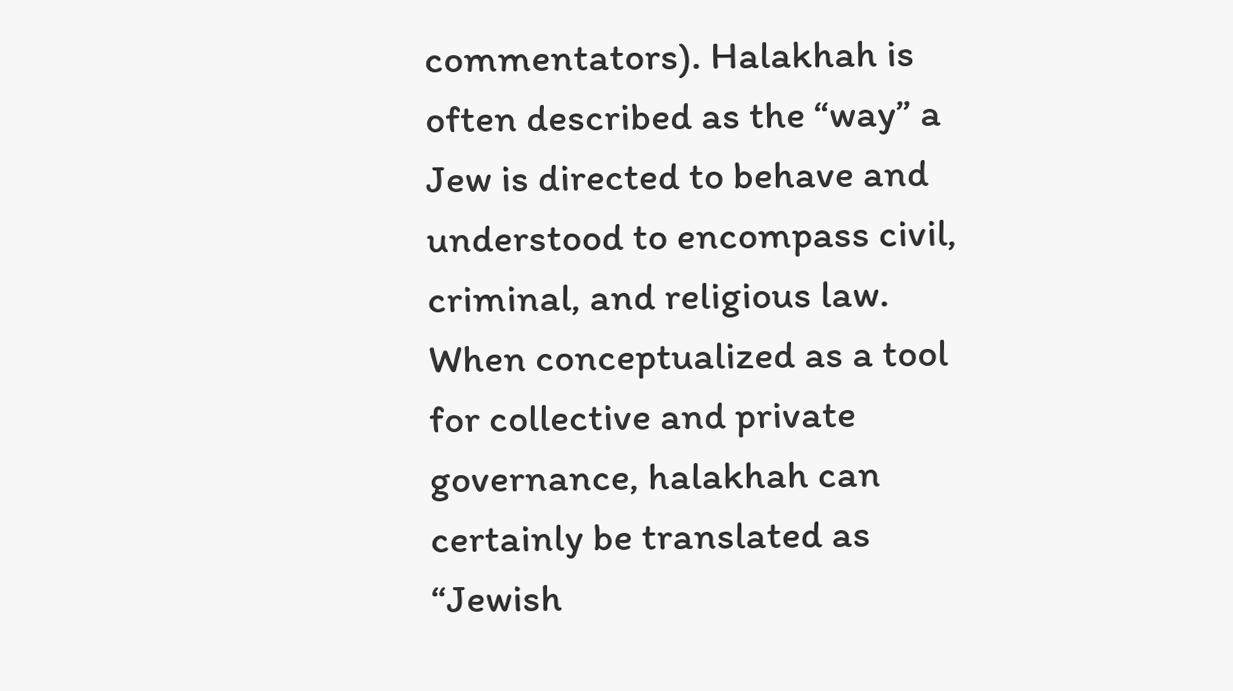commentators). Halakhah is often described as the “way” a Jew is directed to behave and understood to encompass civil, criminal, and religious law. When conceptualized as a tool for collective and private governance, halakhah can certainly be translated as “Jewish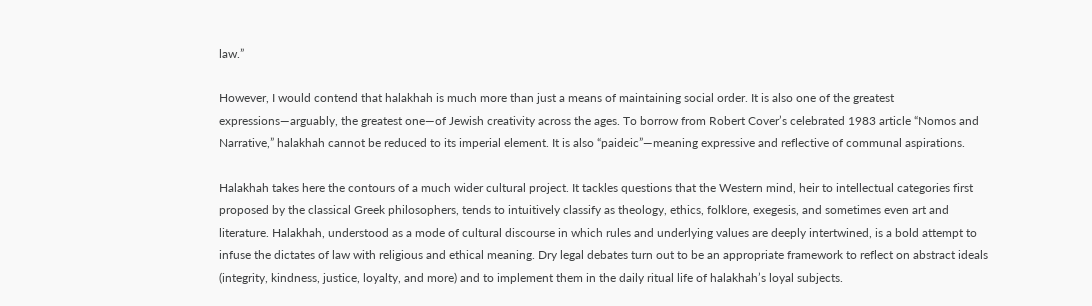law.”

However, I would contend that halakhah is much more than just a means of maintaining social order. It is also one of the greatest expressions—arguably, the greatest one—of Jewish creativity across the ages. To borrow from Robert Cover’s celebrated 1983 article “Nomos and Narrative,” halakhah cannot be reduced to its imperial element. It is also “paideic”—meaning expressive and reflective of communal aspirations.

Halakhah takes here the contours of a much wider cultural project. It tackles questions that the Western mind, heir to intellectual categories first proposed by the classical Greek philosophers, tends to intuitively classify as theology, ethics, folklore, exegesis, and sometimes even art and literature. Halakhah, understood as a mode of cultural discourse in which rules and underlying values are deeply intertwined, is a bold attempt to infuse the dictates of law with religious and ethical meaning. Dry legal debates turn out to be an appropriate framework to reflect on abstract ideals (integrity, kindness, justice, loyalty, and more) and to implement them in the daily ritual life of halakhah’s loyal subjects.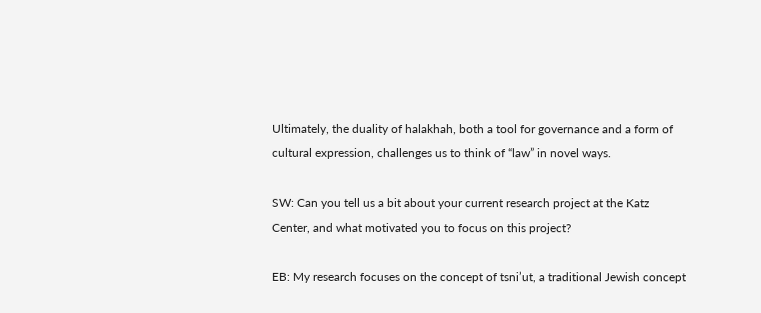Ultimately, the duality of halakhah, both a tool for governance and a form of cultural expression, challenges us to think of “law” in novel ways.

SW: Can you tell us a bit about your current research project at the Katz Center, and what motivated you to focus on this project?

EB: My research focuses on the concept of tsni’ut, a traditional Jewish concept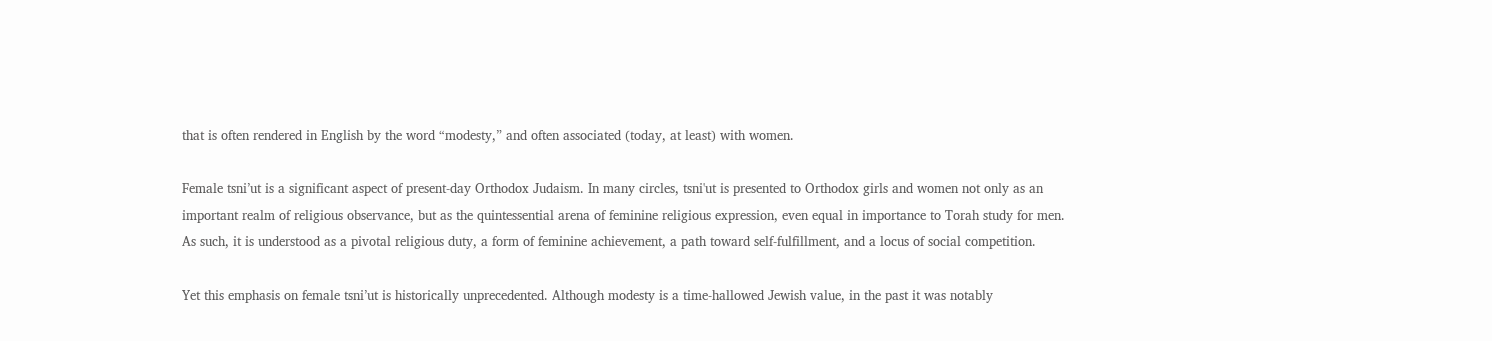that is often rendered in English by the word “modesty,” and often associated (today, at least) with women.

Female tsni’ut is a significant aspect of present-day Orthodox Judaism. In many circles, tsni'ut is presented to Orthodox girls and women not only as an important realm of religious observance, but as the quintessential arena of feminine religious expression, even equal in importance to Torah study for men. As such, it is understood as a pivotal religious duty, a form of feminine achievement, a path toward self-fulfillment, and a locus of social competition.

Yet this emphasis on female tsni’ut is historically unprecedented. Although modesty is a time-hallowed Jewish value, in the past it was notably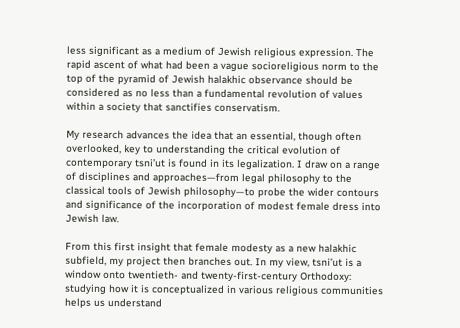less significant as a medium of Jewish religious expression. The rapid ascent of what had been a vague socioreligious norm to the top of the pyramid of Jewish halakhic observance should be considered as no less than a fundamental revolution of values within a society that sanctifies conservatism.

My research advances the idea that an essential, though often overlooked, key to understanding the critical evolution of contemporary tsni’ut is found in its legalization. I draw on a range of disciplines and approaches—from legal philosophy to the classical tools of Jewish philosophy—to probe the wider contours and significance of the incorporation of modest female dress into Jewish law.

From this first insight that female modesty as a new halakhic subfield, my project then branches out. In my view, tsni’ut is a window onto twentieth- and twenty-first-century Orthodoxy: studying how it is conceptualized in various religious communities helps us understand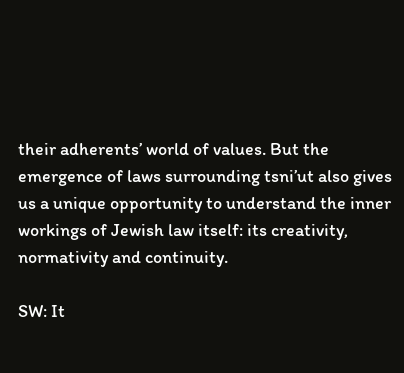their adherents’ world of values. But the emergence of laws surrounding tsni’ut also gives us a unique opportunity to understand the inner workings of Jewish law itself: its creativity, normativity and continuity.

SW: It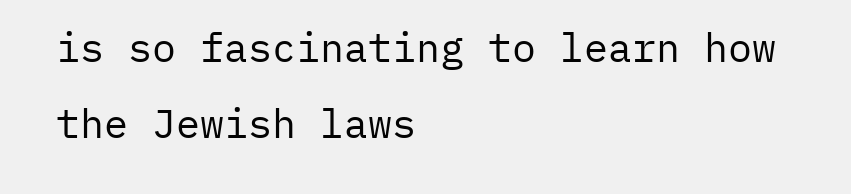is so fascinating to learn how the Jewish laws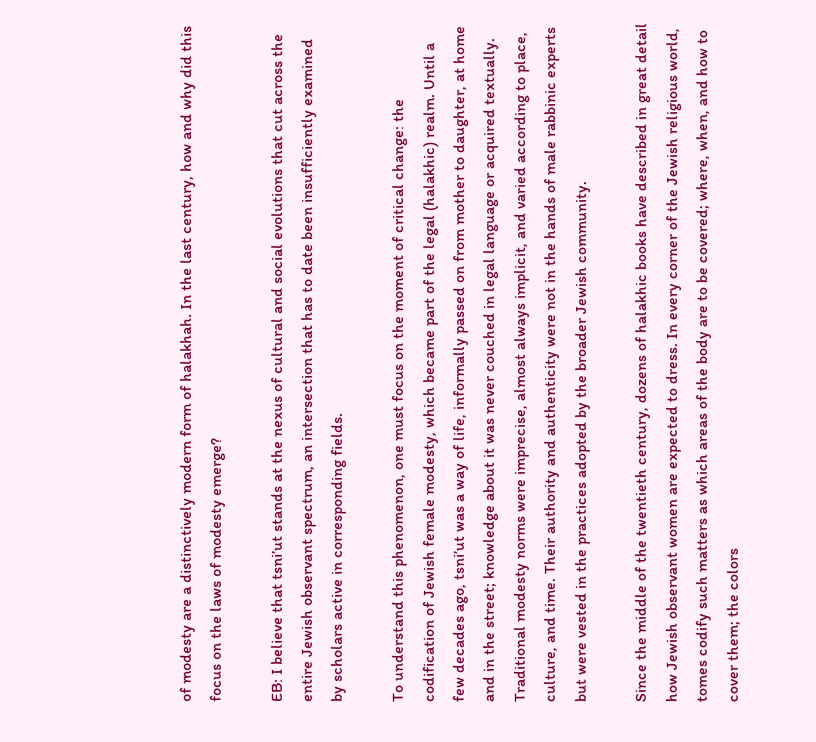of modesty are a distinctively modern form of halakhah. In the last century, how and why did this focus on the laws of modesty emerge?

EB: I believe that tsni’ut stands at the nexus of cultural and social evolutions that cut across the entire Jewish observant spectrum, an intersection that has to date been insufficiently examined by scholars active in corresponding fields.

To understand this phenomenon, one must focus on the moment of critical change: the codification of Jewish female modesty, which became part of the legal (halakhic) realm. Until a few decades ago, tsni’ut was a way of life, informally passed on from mother to daughter, at home and in the street; knowledge about it was never couched in legal language or acquired textually. Traditional modesty norms were imprecise, almost always implicit, and varied according to place, culture, and time. Their authority and authenticity were not in the hands of male rabbinic experts but were vested in the practices adopted by the broader Jewish community.

Since the middle of the twentieth century, dozens of halakhic books have described in great detail how Jewish observant women are expected to dress. In every corner of the Jewish religious world, tomes codify such matters as which areas of the body are to be covered; where, when, and how to cover them; the colors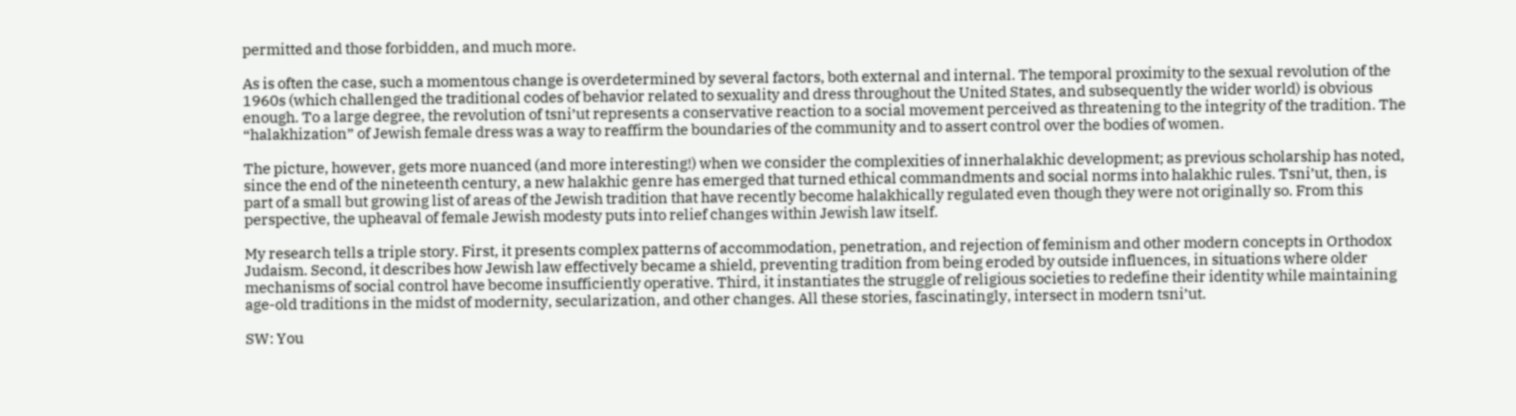permitted and those forbidden, and much more.

As is often the case, such a momentous change is overdetermined by several factors, both external and internal. The temporal proximity to the sexual revolution of the 1960s (which challenged the traditional codes of behavior related to sexuality and dress throughout the United States, and subsequently the wider world) is obvious enough. To a large degree, the revolution of tsni’ut represents a conservative reaction to a social movement perceived as threatening to the integrity of the tradition. The “halakhization” of Jewish female dress was a way to reaffirm the boundaries of the community and to assert control over the bodies of women.

The picture, however, gets more nuanced (and more interesting!) when we consider the complexities of innerhalakhic development; as previous scholarship has noted, since the end of the nineteenth century, a new halakhic genre has emerged that turned ethical commandments and social norms into halakhic rules. Tsni’ut, then, is part of a small but growing list of areas of the Jewish tradition that have recently become halakhically regulated even though they were not originally so. From this perspective, the upheaval of female Jewish modesty puts into relief changes within Jewish law itself.

My research tells a triple story. First, it presents complex patterns of accommodation, penetration, and rejection of feminism and other modern concepts in Orthodox Judaism. Second, it describes how Jewish law effectively became a shield, preventing tradition from being eroded by outside influences, in situations where older mechanisms of social control have become insufficiently operative. Third, it instantiates the struggle of religious societies to redefine their identity while maintaining age-old traditions in the midst of modernity, secularization, and other changes. All these stories, fascinatingly, intersect in modern tsni’ut.

SW: You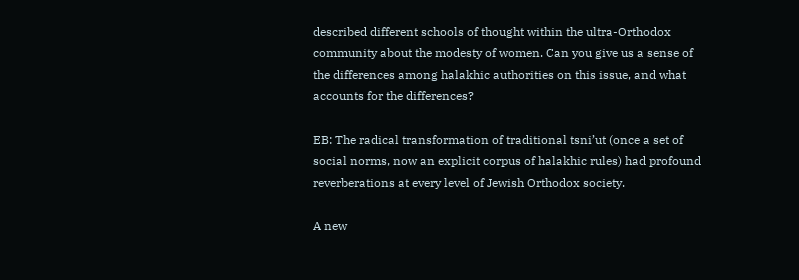described different schools of thought within the ultra-Orthodox community about the modesty of women. Can you give us a sense of the differences among halakhic authorities on this issue, and what accounts for the differences?

EB: The radical transformation of traditional tsni’ut (once a set of social norms, now an explicit corpus of halakhic rules) had profound reverberations at every level of Jewish Orthodox society.

A new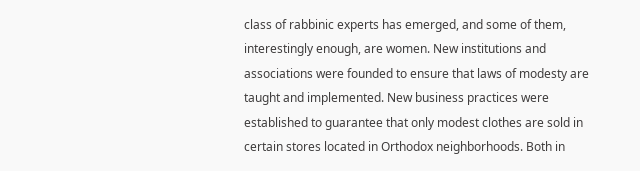class of rabbinic experts has emerged, and some of them, interestingly enough, are women. New institutions and associations were founded to ensure that laws of modesty are taught and implemented. New business practices were established to guarantee that only modest clothes are sold in certain stores located in Orthodox neighborhoods. Both in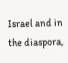Israel and in the diaspora,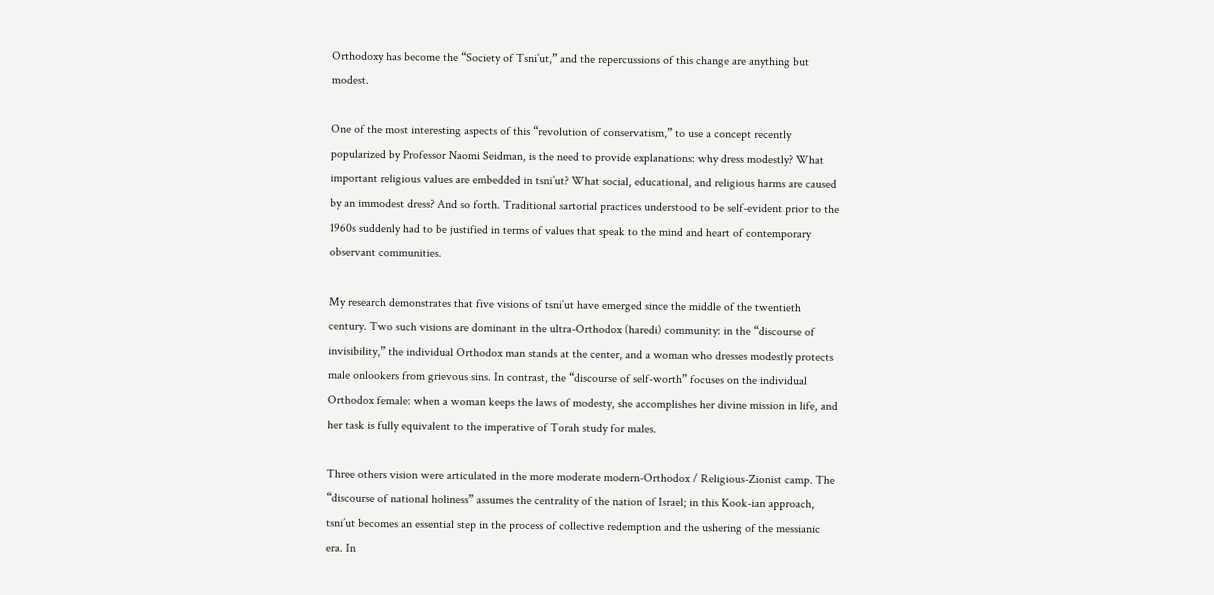Orthodoxy has become the “Society of Tsni’ut,” and the repercussions of this change are anything but modest.

One of the most interesting aspects of this “revolution of conservatism,” to use a concept recently popularized by Professor Naomi Seidman, is the need to provide explanations: why dress modestly? What important religious values are embedded in tsni’ut? What social, educational, and religious harms are caused by an immodest dress? And so forth. Traditional sartorial practices understood to be self-evident prior to the 1960s suddenly had to be justified in terms of values that speak to the mind and heart of contemporary observant communities.

My research demonstrates that five visions of tsni’ut have emerged since the middle of the twentieth century. Two such visions are dominant in the ultra-Orthodox (haredi) community: in the “discourse of invisibility,” the individual Orthodox man stands at the center, and a woman who dresses modestly protects male onlookers from grievous sins. In contrast, the “discourse of self-worth” focuses on the individual Orthodox female: when a woman keeps the laws of modesty, she accomplishes her divine mission in life, and her task is fully equivalent to the imperative of Torah study for males.

Three others vision were articulated in the more moderate modern-Orthodox / Religious-Zionist camp. The “discourse of national holiness” assumes the centrality of the nation of Israel; in this Kook-ian approach, tsni’ut becomes an essential step in the process of collective redemption and the ushering of the messianic era. In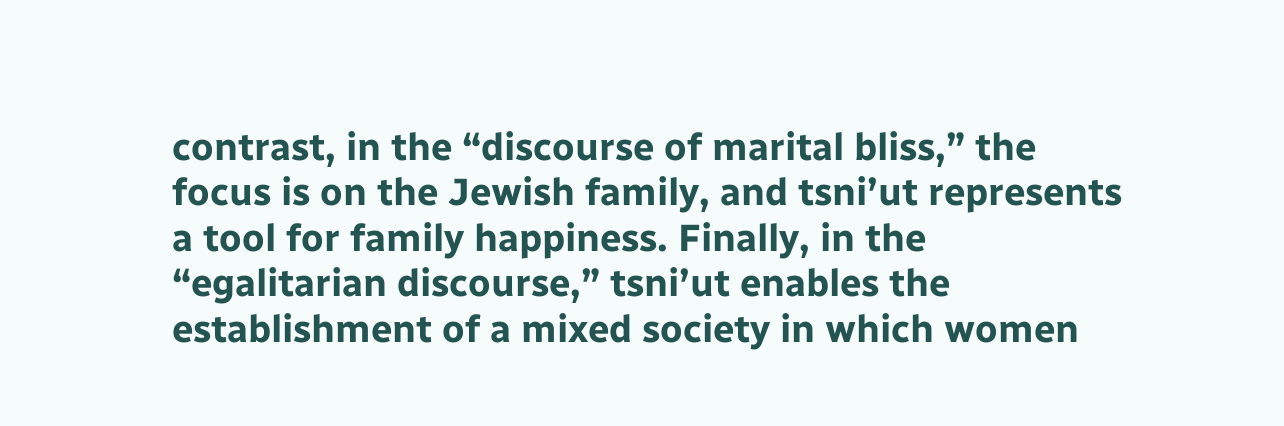contrast, in the “discourse of marital bliss,” the focus is on the Jewish family, and tsni’ut represents a tool for family happiness. Finally, in the “egalitarian discourse,” tsni’ut enables the establishment of a mixed society in which women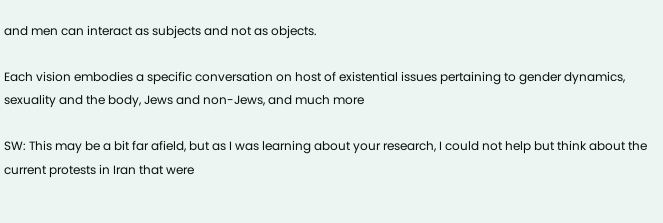and men can interact as subjects and not as objects.

Each vision embodies a specific conversation on host of existential issues pertaining to gender dynamics, sexuality and the body, Jews and non-Jews, and much more

SW: This may be a bit far afield, but as I was learning about your research, I could not help but think about the current protests in Iran that were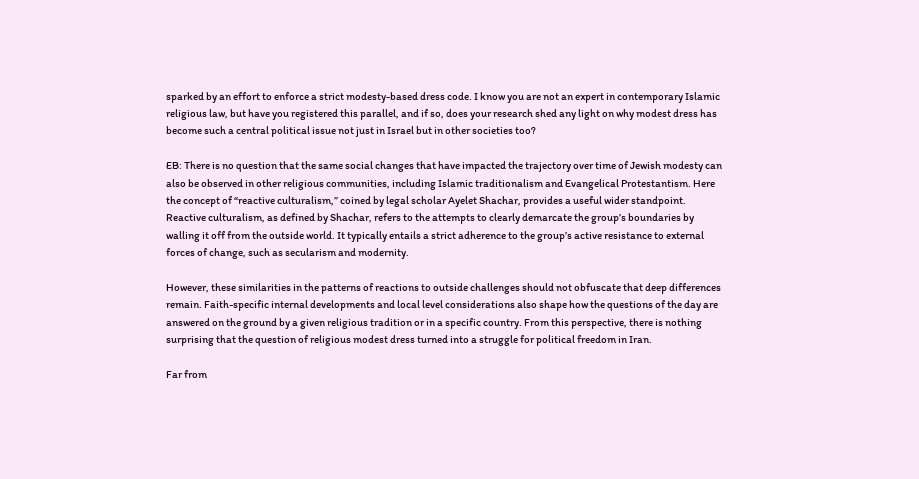sparked by an effort to enforce a strict modesty-based dress code. I know you are not an expert in contemporary Islamic religious law, but have you registered this parallel, and if so, does your research shed any light on why modest dress has become such a central political issue not just in Israel but in other societies too?

EB: There is no question that the same social changes that have impacted the trajectory over time of Jewish modesty can also be observed in other religious communities, including Islamic traditionalism and Evangelical Protestantism. Here the concept of “reactive culturalism,” coined by legal scholar Ayelet Shachar, provides a useful wider standpoint. Reactive culturalism, as defined by Shachar, refers to the attempts to clearly demarcate the group’s boundaries by walling it off from the outside world. It typically entails a strict adherence to the group’s active resistance to external forces of change, such as secularism and modernity.

However, these similarities in the patterns of reactions to outside challenges should not obfuscate that deep differences remain. Faith-specific internal developments and local level considerations also shape how the questions of the day are answered on the ground by a given religious tradition or in a specific country. From this perspective, there is nothing surprising that the question of religious modest dress turned into a struggle for political freedom in Iran.

Far from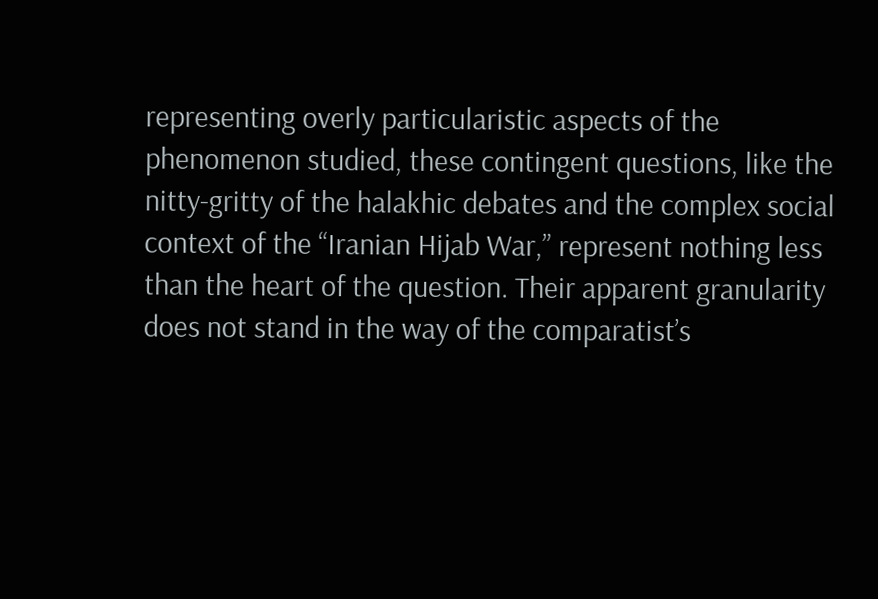representing overly particularistic aspects of the phenomenon studied, these contingent questions, like the nitty-gritty of the halakhic debates and the complex social context of the “Iranian Hijab War,” represent nothing less than the heart of the question. Their apparent granularity does not stand in the way of the comparatist’s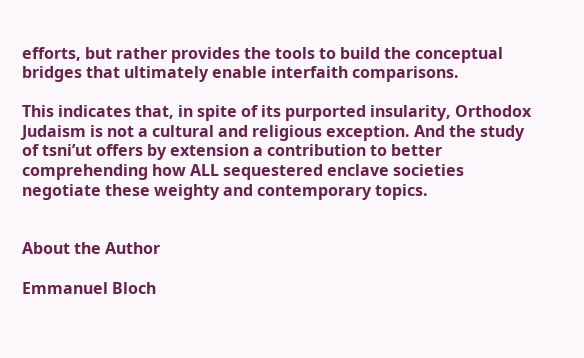efforts, but rather provides the tools to build the conceptual bridges that ultimately enable interfaith comparisons.

This indicates that, in spite of its purported insularity, Orthodox Judaism is not a cultural and religious exception. And the study of tsni’ut offers by extension a contribution to better comprehending how ALL sequestered enclave societies negotiate these weighty and contemporary topics.


About the Author

Emmanuel Bloch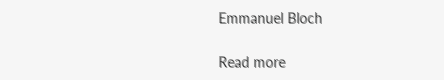Emmanuel Bloch

Read more